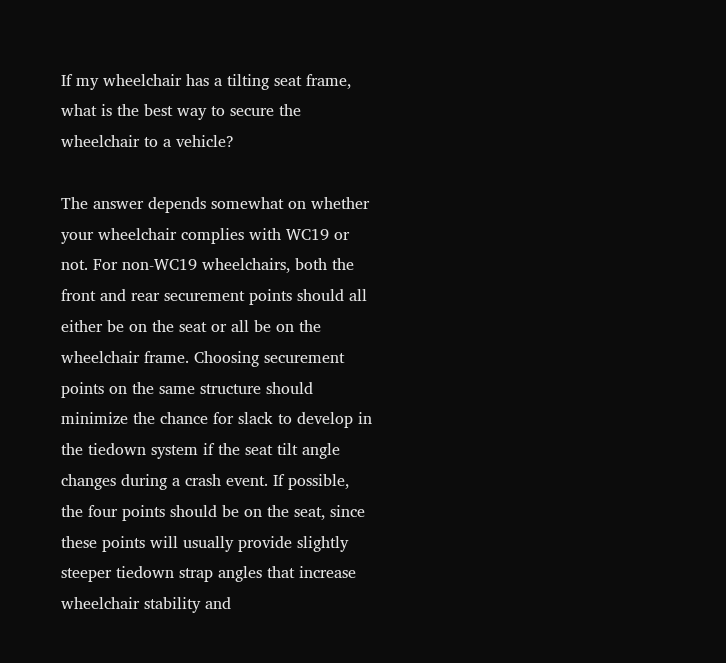If my wheelchair has a tilting seat frame, what is the best way to secure the wheelchair to a vehicle?

The answer depends somewhat on whether your wheelchair complies with WC19 or not. For non-WC19 wheelchairs, both the front and rear securement points should all either be on the seat or all be on the wheelchair frame. Choosing securement points on the same structure should minimize the chance for slack to develop in the tiedown system if the seat tilt angle changes during a crash event. If possible, the four points should be on the seat, since these points will usually provide slightly steeper tiedown strap angles that increase wheelchair stability and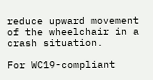reduce upward movement of the wheelchair in a crash situation.

For WC19-compliant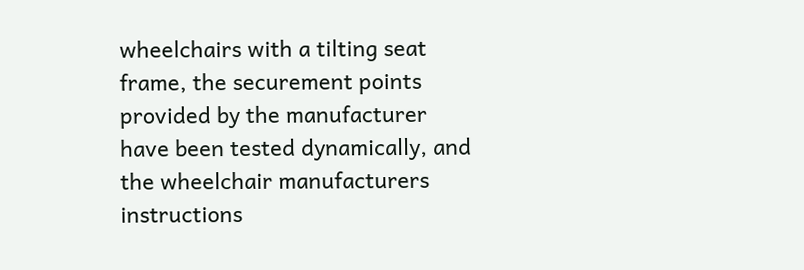wheelchairs with a tilting seat frame, the securement points provided by the manufacturer have been tested dynamically, and the wheelchair manufacturers instructions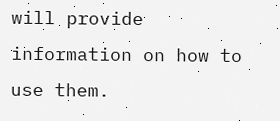will provide information on how to use them.